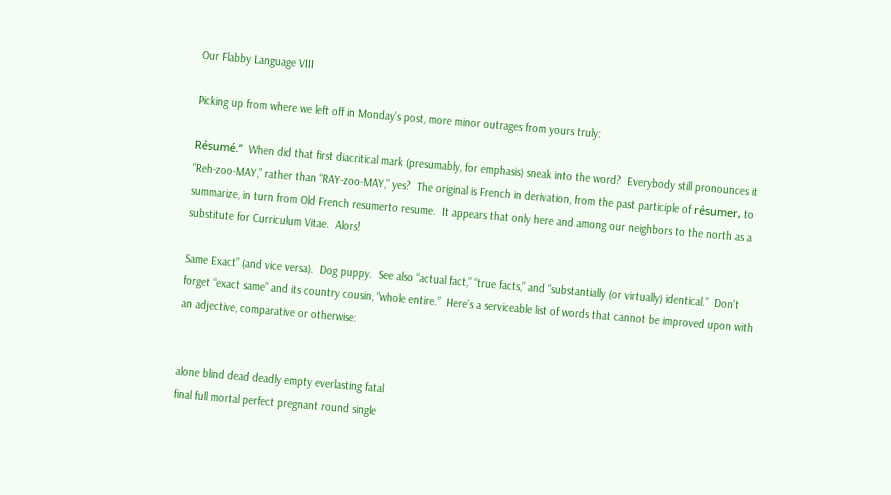Our Flabby Language VIII

Picking up from where we left off in Monday’s post, more minor outrages from yours truly:

Résumé.”  When did that first diacritical mark (presumably, for emphasis) sneak into the word?  Everybody still pronounces it “Reh-zoo-MAY,” rather than “RAY-zoo-MAY,” yes?  The original is French in derivation, from the past participle of résumer, to summarize, in turn from Old French resumerto resume.  It appears that only here and among our neighbors to the north as a substitute for Curriculum Vitae.  Alors!

Same Exact” (and vice versa).  Dog puppy.  See also “actual fact,” “true facts,” and “substantially (or virtually) identical.”  Don’t forget “exact same” and its country cousin, “whole entire.”  Here’s a serviceable list of words that cannot be improved upon with an adjective, comparative or otherwise:


alone blind dead deadly empty everlasting fatal
final full mortal perfect pregnant round single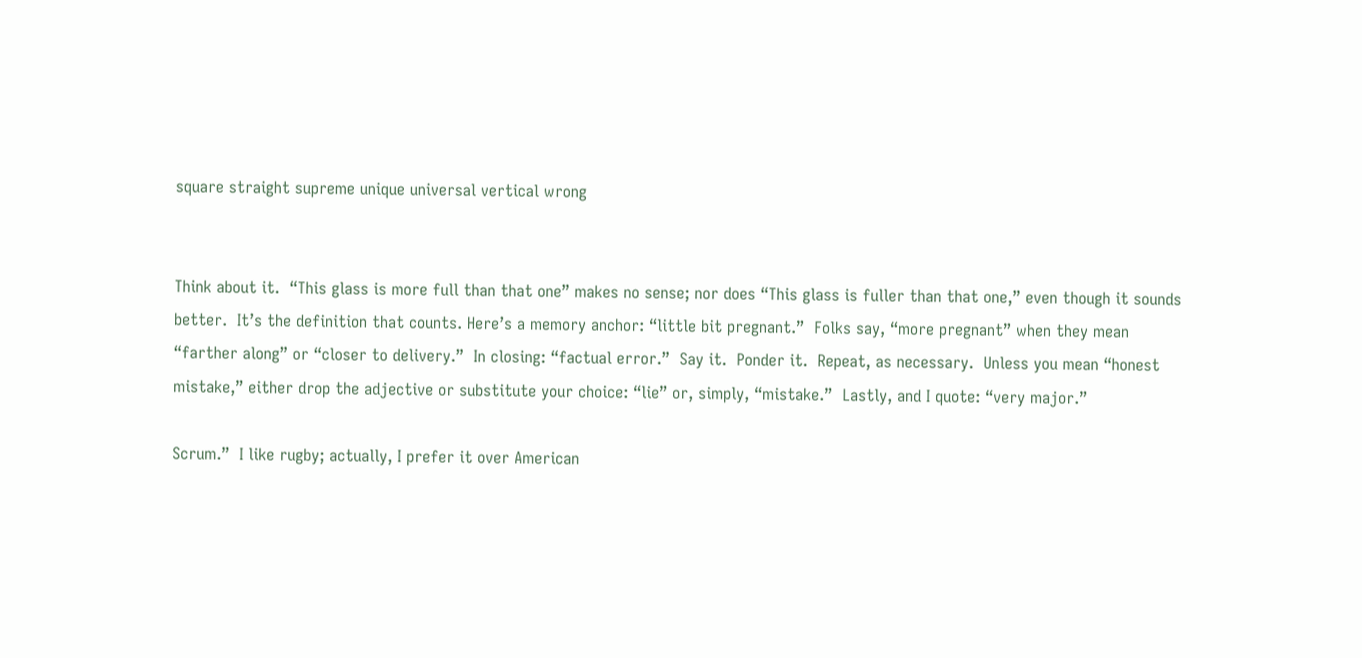square straight supreme unique universal vertical wrong


Think about it.  “This glass is more full than that one” makes no sense; nor does “This glass is fuller than that one,” even though it sounds better.  It’s the definition that counts. Here’s a memory anchor: “little bit pregnant.”  Folks say, “more pregnant” when they mean “farther along” or “closer to delivery.”  In closing: “factual error.”  Say it.  Ponder it.  Repeat, as necessary.  Unless you mean “honest mistake,” either drop the adjective or substitute your choice: “lie” or, simply, “mistake.”  Lastly, and I quote: “very major.”

Scrum.”  I like rugby; actually, I prefer it over American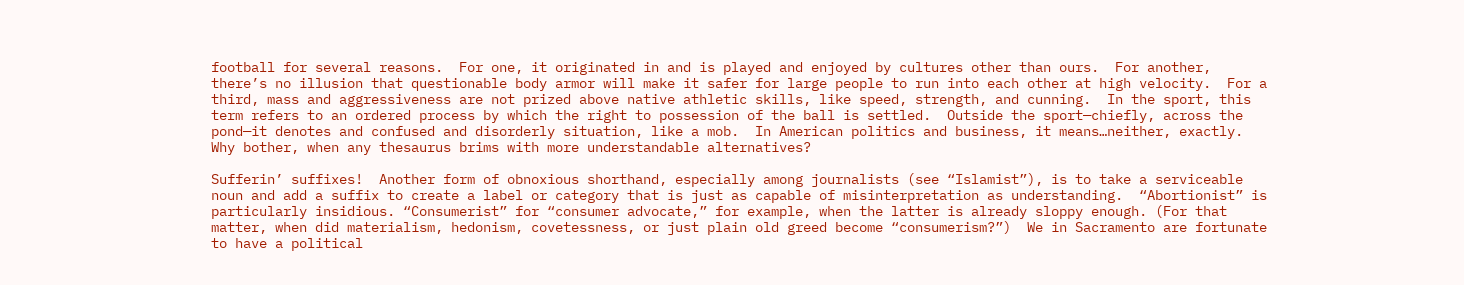football for several reasons.  For one, it originated in and is played and enjoyed by cultures other than ours.  For another, there’s no illusion that questionable body armor will make it safer for large people to run into each other at high velocity.  For a third, mass and aggressiveness are not prized above native athletic skills, like speed, strength, and cunning.  In the sport, this term refers to an ordered process by which the right to possession of the ball is settled.  Outside the sport—chiefly, across the pond—it denotes and confused and disorderly situation, like a mob.  In American politics and business, it means…neither, exactly.  Why bother, when any thesaurus brims with more understandable alternatives?

Sufferin’ suffixes!  Another form of obnoxious shorthand, especially among journalists (see “Islamist”), is to take a serviceable noun and add a suffix to create a label or category that is just as capable of misinterpretation as understanding.  “Abortionist” is particularly insidious. “Consumerist” for “consumer advocate,” for example, when the latter is already sloppy enough. (For that matter, when did materialism, hedonism, covetessness, or just plain old greed become “consumerism?”)  We in Sacramento are fortunate to have a political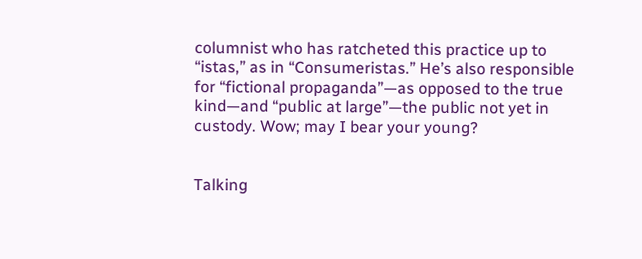columnist who has ratcheted this practice up to “istas,” as in “Consumeristas.” He’s also responsible for “fictional propaganda”—as opposed to the true kind—and “public at large”—the public not yet in custody. Wow; may I bear your young?


Talking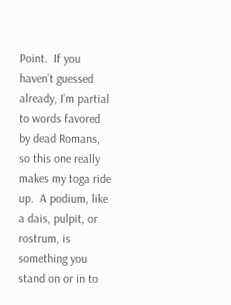Point.  If you haven’t guessed already, I’m partial to words favored by dead Romans, so this one really makes my toga ride up.  A podium, like a dais, pulpit, or rostrum, is something you stand on or in to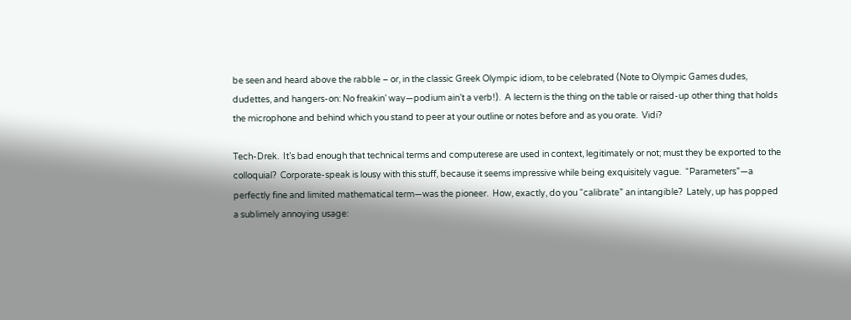be seen and heard above the rabble – or, in the classic Greek Olympic idiom, to be celebrated (Note to Olympic Games dudes, dudettes, and hangers-on: No freakin’ way—podium ain’t a verb!).  A lectern is the thing on the table or raised-up other thing that holds the microphone and behind which you stand to peer at your outline or notes before and as you orate.  Vidi?

Tech-Drek.  It’s bad enough that technical terms and computerese are used in context, legitimately or not; must they be exported to the colloquial?  Corporate-speak is lousy with this stuff, because it seems impressive while being exquisitely vague.  “Parameters”—a perfectly fine and limited mathematical term—was the pioneer.  How, exactly, do you “calibrate” an intangible?  Lately, up has popped a sublimely annoying usage: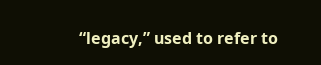“legacy,” used to refer to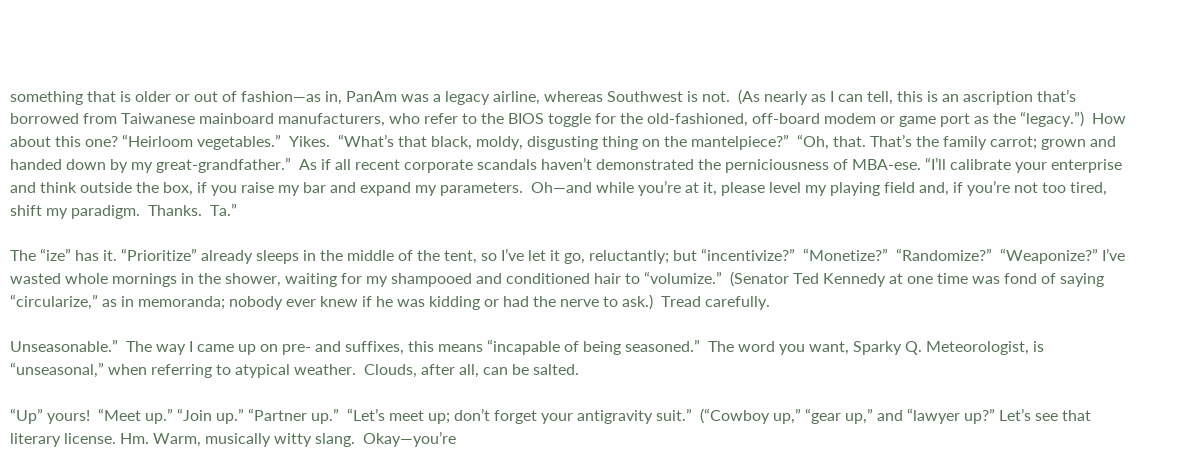something that is older or out of fashion—as in, PanAm was a legacy airline, whereas Southwest is not.  (As nearly as I can tell, this is an ascription that’s borrowed from Taiwanese mainboard manufacturers, who refer to the BIOS toggle for the old-fashioned, off-board modem or game port as the “legacy.”)  How about this one? “Heirloom vegetables.”  Yikes.  “What’s that black, moldy, disgusting thing on the mantelpiece?”  “Oh, that. That’s the family carrot; grown and handed down by my great-grandfather.”  As if all recent corporate scandals haven’t demonstrated the perniciousness of MBA-ese. “I’ll calibrate your enterprise and think outside the box, if you raise my bar and expand my parameters.  Oh—and while you’re at it, please level my playing field and, if you’re not too tired, shift my paradigm.  Thanks.  Ta.”

The “ize” has it. “Prioritize” already sleeps in the middle of the tent, so I’ve let it go, reluctantly; but “incentivize?”  “Monetize?”  “Randomize?”  “Weaponize?” I’ve wasted whole mornings in the shower, waiting for my shampooed and conditioned hair to “volumize.”  (Senator Ted Kennedy at one time was fond of saying “circularize,” as in memoranda; nobody ever knew if he was kidding or had the nerve to ask.)  Tread carefully.

Unseasonable.”  The way I came up on pre- and suffixes, this means “incapable of being seasoned.”  The word you want, Sparky Q. Meteorologist, is “unseasonal,” when referring to atypical weather.  Clouds, after all, can be salted.

“Up” yours!  “Meet up.” “Join up.” “Partner up.”  “Let’s meet up; don’t forget your antigravity suit.”  (“Cowboy up,” “gear up,” and “lawyer up?” Let’s see that literary license. Hm. Warm, musically witty slang.  Okay—you’re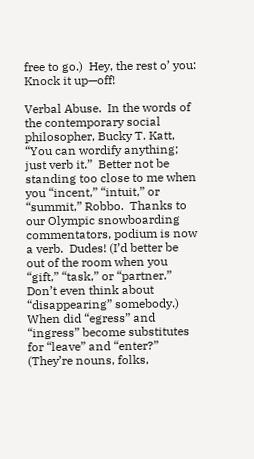free to go.)  Hey, the rest o’ you: Knock it up—off!

Verbal Abuse.  In the words of the contemporary social philosopher, Bucky T. Katt, “You can wordify anything; just verb it.”  Better not be standing too close to me when you “incent,” “intuit,” or “summit,” Robbo.  Thanks to our Olympic snowboarding commentators, podium is now a verb.  Dudes! (I’d better be out of the room when you “gift,” “task,” or “partner.”  Don’t even think about “disappearing” somebody.)  When did “egress” and “ingress” become substitutes for “leave” and “enter?”  (They’re nouns, folks,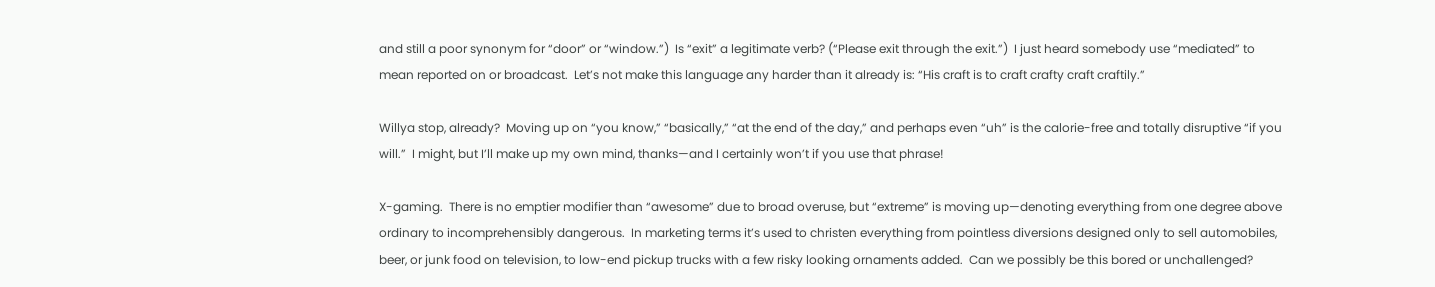and still a poor synonym for “door” or “window.”)  Is “exit” a legitimate verb? (“Please exit through the exit.”)  I just heard somebody use “mediated” to mean reported on or broadcast.  Let’s not make this language any harder than it already is: “His craft is to craft crafty craft craftily.”

Willya stop, already?  Moving up on “you know,” “basically,” “at the end of the day,” and perhaps even “uh” is the calorie-free and totally disruptive “if you will.”  I might, but I’ll make up my own mind, thanks—and I certainly won’t if you use that phrase!

X-gaming.  There is no emptier modifier than “awesome” due to broad overuse, but “extreme” is moving up—denoting everything from one degree above ordinary to incomprehensibly dangerous.  In marketing terms it’s used to christen everything from pointless diversions designed only to sell automobiles, beer, or junk food on television, to low-end pickup trucks with a few risky looking ornaments added.  Can we possibly be this bored or unchallenged?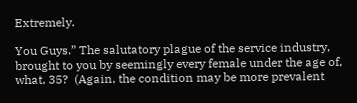Extremely.

You Guys.” The salutatory plague of the service industry, brought to you by seemingly every female under the age of, what, 35?  (Again, the condition may be more prevalent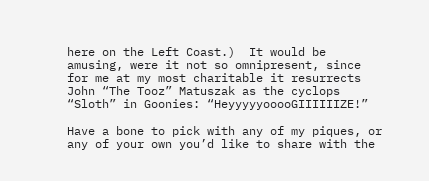here on the Left Coast.)  It would be amusing, were it not so omnipresent, since for me at my most charitable it resurrects John “The Tooz” Matuszak as the cyclops “Sloth” in Goonies: “HeyyyyyooooGIIIIIIZE!”

Have a bone to pick with any of my piques, or any of your own you’d like to share with the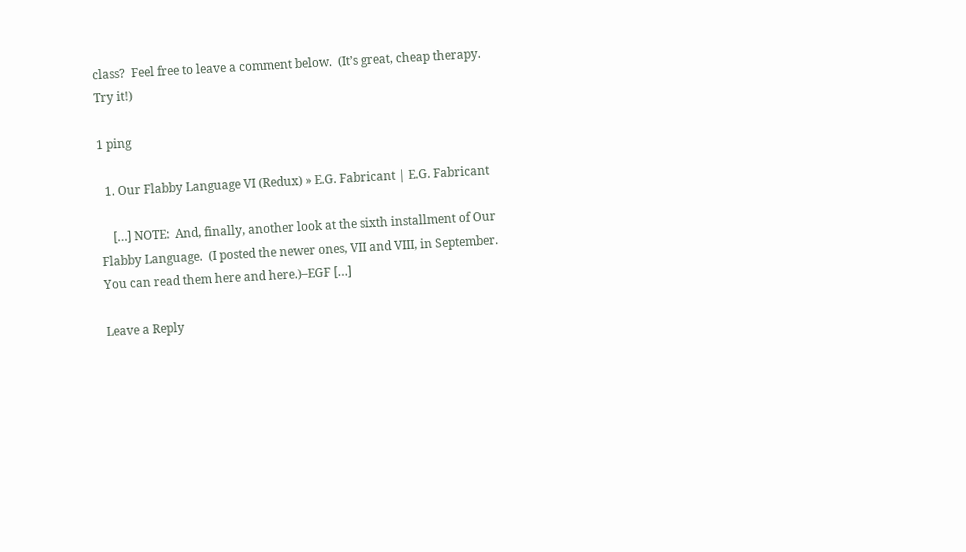class?  Feel free to leave a comment below.  (It’s great, cheap therapy.  Try it!)

1 ping

  1. Our Flabby Language VI (Redux) » E.G. Fabricant | E.G. Fabricant

    […] NOTE:  And, finally, another look at the sixth installment of Our Flabby Language.  (I posted the newer ones, VII and VIII, in September.  You can read them here and here.)–EGF […]

Leave a Reply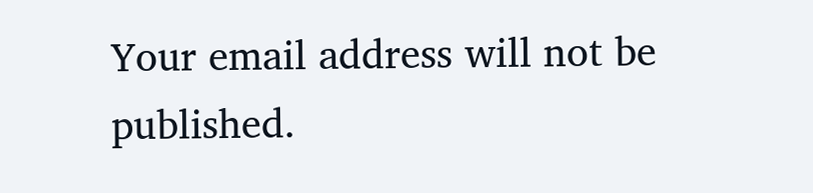Your email address will not be published.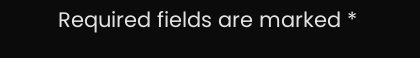Required fields are marked *